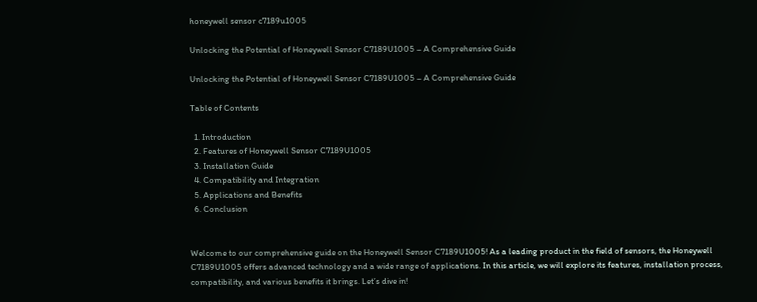honeywell sensor c7189u1005

Unlocking the Potential of Honeywell Sensor C7189U1005 – A Comprehensive Guide

Unlocking the Potential of Honeywell Sensor C7189U1005 – A Comprehensive Guide

Table of Contents

  1. Introduction
  2. Features of Honeywell Sensor C7189U1005
  3. Installation Guide
  4. Compatibility and Integration
  5. Applications and Benefits
  6. Conclusion


Welcome to our comprehensive guide on the Honeywell Sensor C7189U1005! As a leading product in the field of sensors, the Honeywell C7189U1005 offers advanced technology and a wide range of applications. In this article, we will explore its features, installation process, compatibility, and various benefits it brings. Let’s dive in!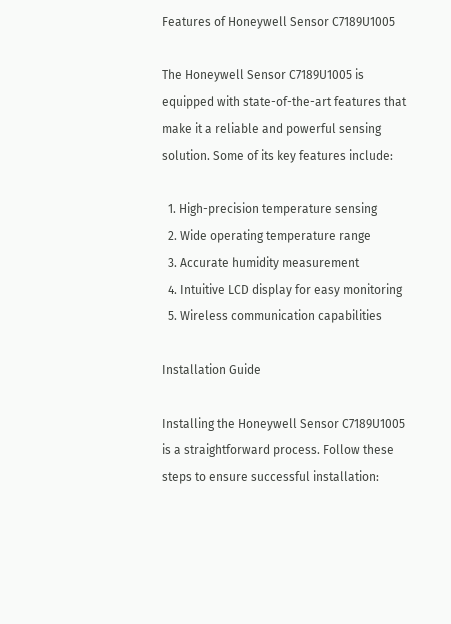Features of Honeywell Sensor C7189U1005

The Honeywell Sensor C7189U1005 is equipped with state-of-the-art features that make it a reliable and powerful sensing solution. Some of its key features include:

  1. High-precision temperature sensing
  2. Wide operating temperature range
  3. Accurate humidity measurement
  4. Intuitive LCD display for easy monitoring
  5. Wireless communication capabilities

Installation Guide

Installing the Honeywell Sensor C7189U1005 is a straightforward process. Follow these steps to ensure successful installation: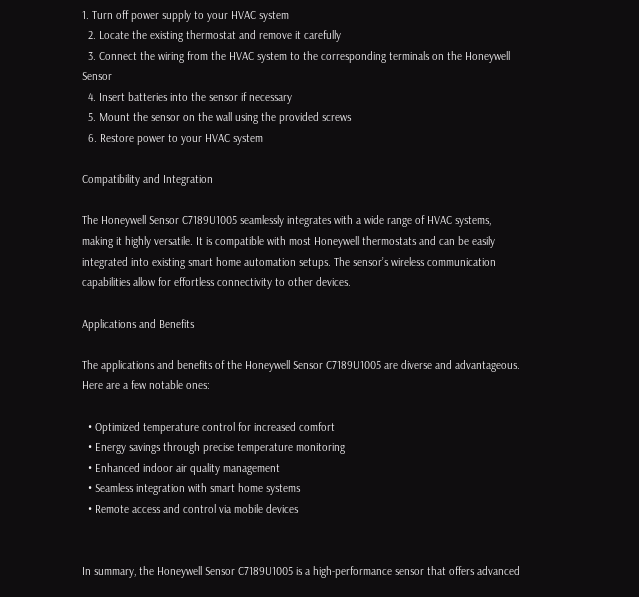1. Turn off power supply to your HVAC system
  2. Locate the existing thermostat and remove it carefully
  3. Connect the wiring from the HVAC system to the corresponding terminals on the Honeywell Sensor
  4. Insert batteries into the sensor if necessary
  5. Mount the sensor on the wall using the provided screws
  6. Restore power to your HVAC system

Compatibility and Integration

The Honeywell Sensor C7189U1005 seamlessly integrates with a wide range of HVAC systems, making it highly versatile. It is compatible with most Honeywell thermostats and can be easily integrated into existing smart home automation setups. The sensor’s wireless communication capabilities allow for effortless connectivity to other devices.

Applications and Benefits

The applications and benefits of the Honeywell Sensor C7189U1005 are diverse and advantageous. Here are a few notable ones:

  • Optimized temperature control for increased comfort
  • Energy savings through precise temperature monitoring
  • Enhanced indoor air quality management
  • Seamless integration with smart home systems
  • Remote access and control via mobile devices


In summary, the Honeywell Sensor C7189U1005 is a high-performance sensor that offers advanced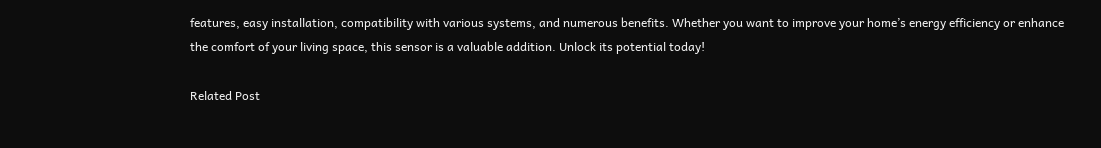features, easy installation, compatibility with various systems, and numerous benefits. Whether you want to improve your home’s energy efficiency or enhance the comfort of your living space, this sensor is a valuable addition. Unlock its potential today!

Related Post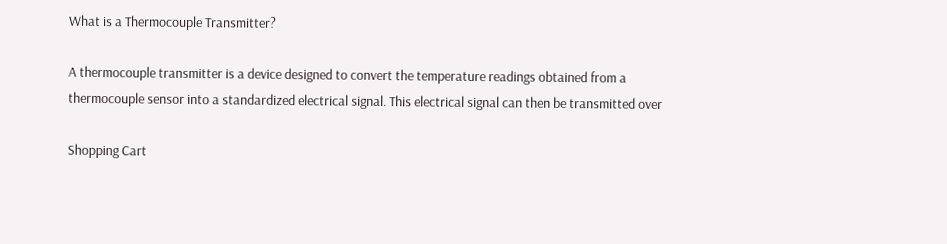What is a Thermocouple Transmitter?

A thermocouple transmitter is a device designed to convert the temperature readings obtained from a thermocouple sensor into a standardized electrical signal. This electrical signal can then be transmitted over

Shopping Cart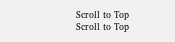Scroll to Top
Scroll to Top